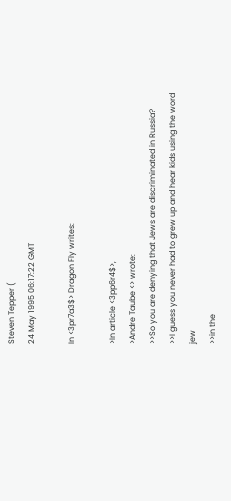Steven Tepper (
24 May 1995 06:17:22 GMT

In <3pr7a3$> Dragon Fly writes:

>In article <3pp6r4$>,
>Andre Taube <> wrote:
>>So you are denying that Jews are discriminated in Russia?
>>I guess you never had to grew up and hear kids using the word jew
>>in the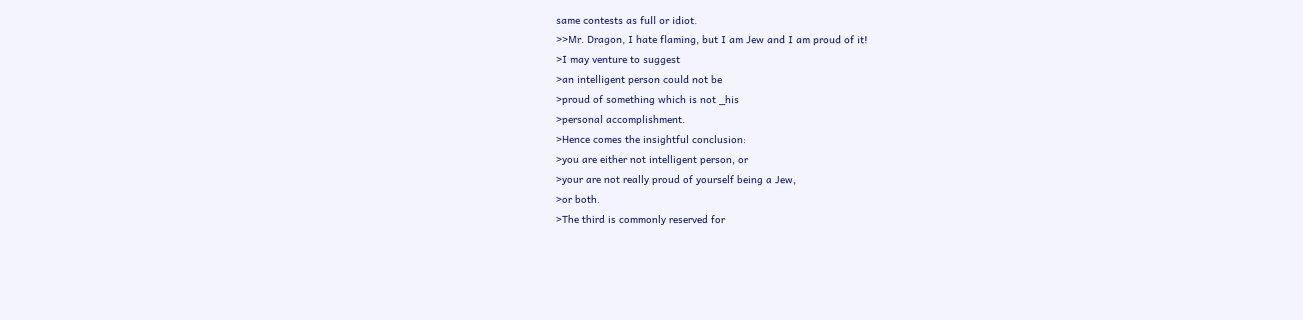same contests as full or idiot.
>>Mr. Dragon, I hate flaming, but I am Jew and I am proud of it!
>I may venture to suggest
>an intelligent person could not be
>proud of something which is not _his
>personal accomplishment.
>Hence comes the insightful conclusion:
>you are either not intelligent person, or
>your are not really proud of yourself being a Jew,
>or both.
>The third is commonly reserved for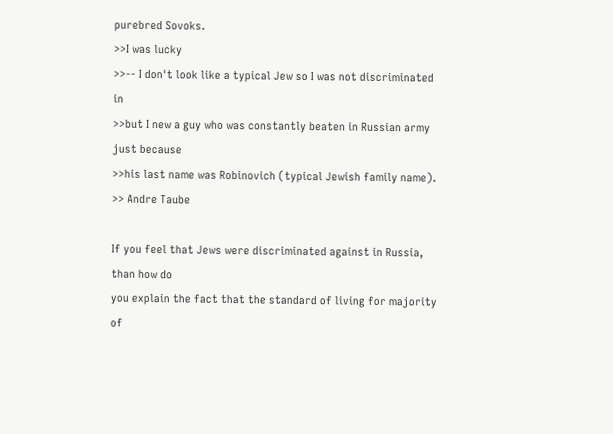purebred Sovoks.
>>I was lucky
>>-- I don't look like a typical Jew so I was not discriminated in
>>but I new a guy who was constantly beaten in Russian army just because
>>his last name was Robinovich (typical Jewish family name).
>> Andre Taube

If you feel that Jews were discriminated against in Russia, than how do
you explain the fact that the standard of living for majority of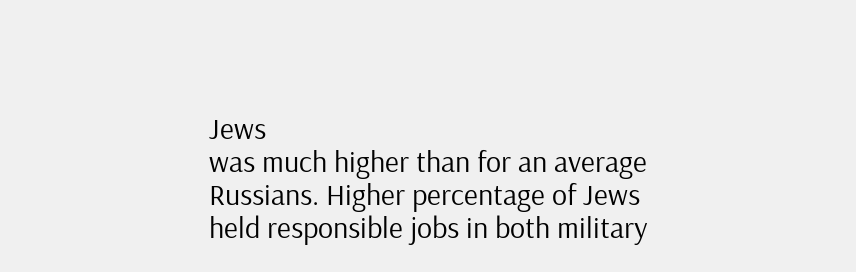Jews
was much higher than for an average Russians. Higher percentage of Jews
held responsible jobs in both military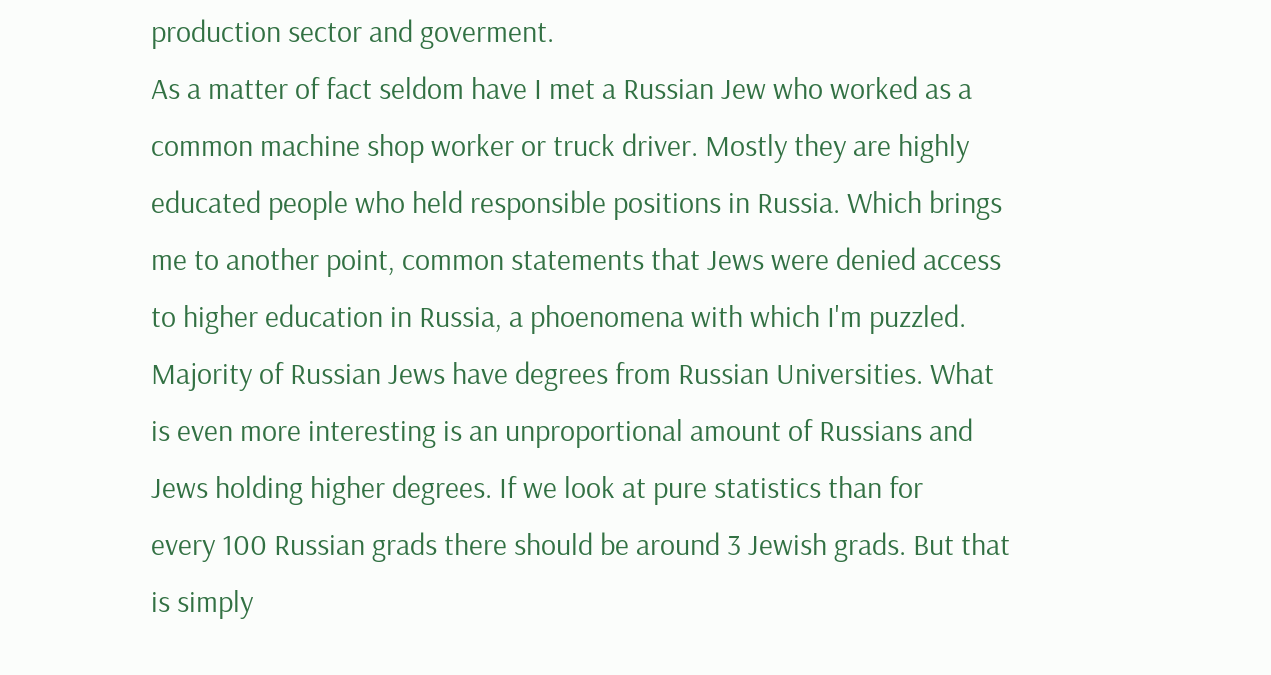production sector and goverment.
As a matter of fact seldom have I met a Russian Jew who worked as a
common machine shop worker or truck driver. Mostly they are highly
educated people who held responsible positions in Russia. Which brings
me to another point, common statements that Jews were denied access
to higher education in Russia, a phoenomena with which I'm puzzled.
Majority of Russian Jews have degrees from Russian Universities. What
is even more interesting is an unproportional amount of Russians and
Jews holding higher degrees. If we look at pure statistics than for
every 100 Russian grads there should be around 3 Jewish grads. But that
is simply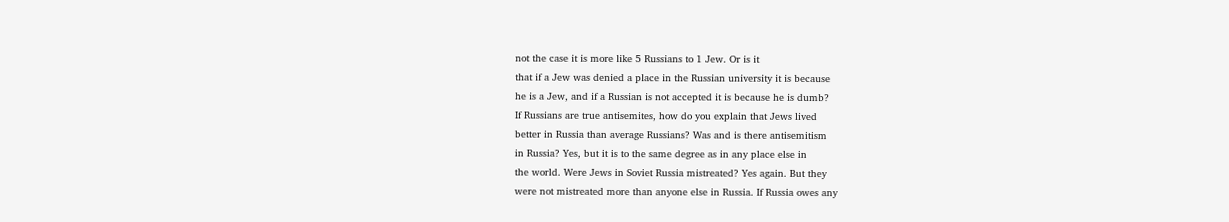not the case it is more like 5 Russians to 1 Jew. Or is it
that if a Jew was denied a place in the Russian university it is because
he is a Jew, and if a Russian is not accepted it is because he is dumb?
If Russians are true antisemites, how do you explain that Jews lived
better in Russia than average Russians? Was and is there antisemitism
in Russia? Yes, but it is to the same degree as in any place else in
the world. Were Jews in Soviet Russia mistreated? Yes again. But they
were not mistreated more than anyone else in Russia. If Russia owes any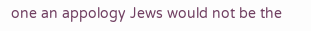one an appology Jews would not be the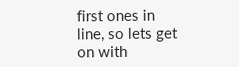first ones in line, so lets get
on with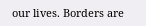our lives. Borders are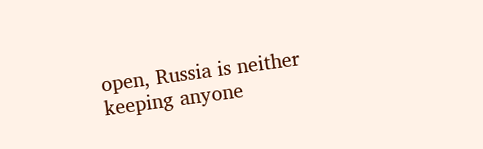open, Russia is neither keeping anyone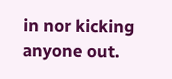in nor kicking anyone out.